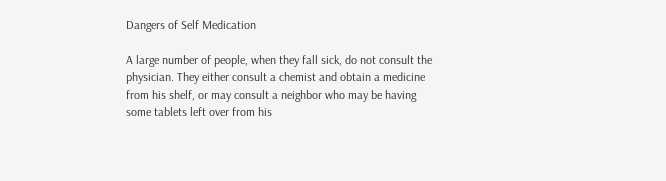Dangers of Self Medication

A large number of people, when they fall sick, do not consult the physician. They either consult a chemist and obtain a medicine from his shelf, or may consult a neighbor who may be having some tablets left over from his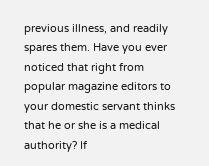previous illness, and readily spares them. Have you ever noticed that right from popular magazine editors to your domestic servant thinks that he or she is a medical authority? If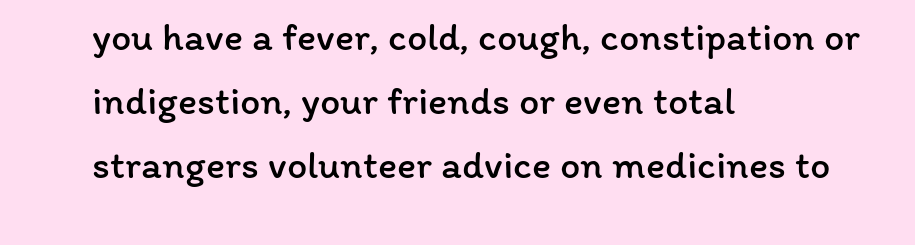you have a fever, cold, cough, constipation or indigestion, your friends or even total strangers volunteer advice on medicines to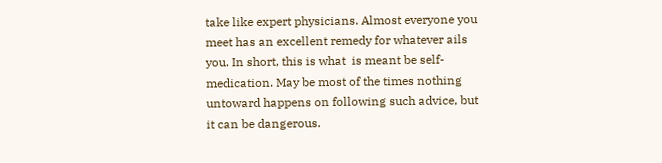take like expert physicians. Almost everyone you meet has an excellent remedy for whatever ails you. In short, this is what  is meant be self-medication. May be most of the times nothing untoward happens on following such advice, but it can be dangerous.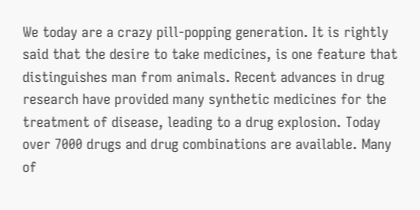We today are a crazy pill-popping generation. It is rightly said that the desire to take medicines, is one feature that distinguishes man from animals. Recent advances in drug research have provided many synthetic medicines for the treatment of disease, leading to a drug explosion. Today over 7000 drugs and drug combinations are available. Many of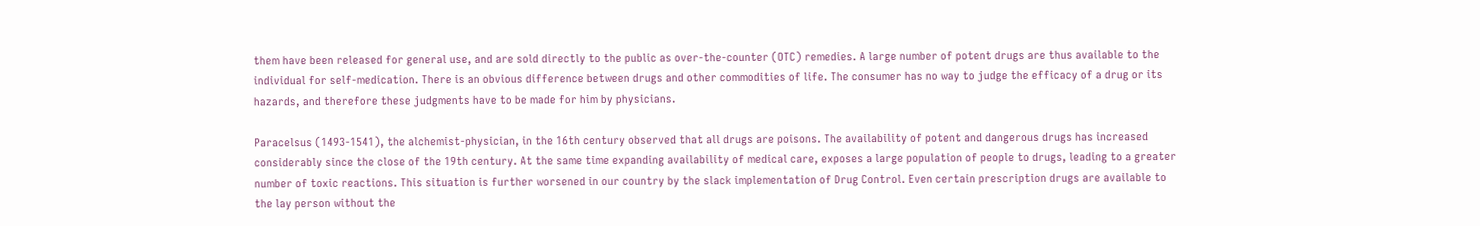them have been released for general use, and are sold directly to the public as over-the-counter (OTC) remedies. A large number of potent drugs are thus available to the individual for self-medication. There is an obvious difference between drugs and other commodities of life. The consumer has no way to judge the efficacy of a drug or its hazards, and therefore these judgments have to be made for him by physicians.

Paracelsus (1493-1541), the alchemist-physician, in the 16th century observed that all drugs are poisons. The availability of potent and dangerous drugs has increased considerably since the close of the 19th century. At the same time expanding availability of medical care, exposes a large population of people to drugs, leading to a greater number of toxic reactions. This situation is further worsened in our country by the slack implementation of Drug Control. Even certain prescription drugs are available to the lay person without the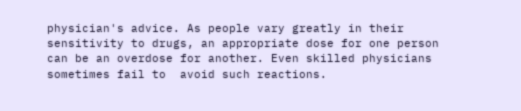physician's advice. As people vary greatly in their sensitivity to drugs, an appropriate dose for one person can be an overdose for another. Even skilled physicians sometimes fail to  avoid such reactions.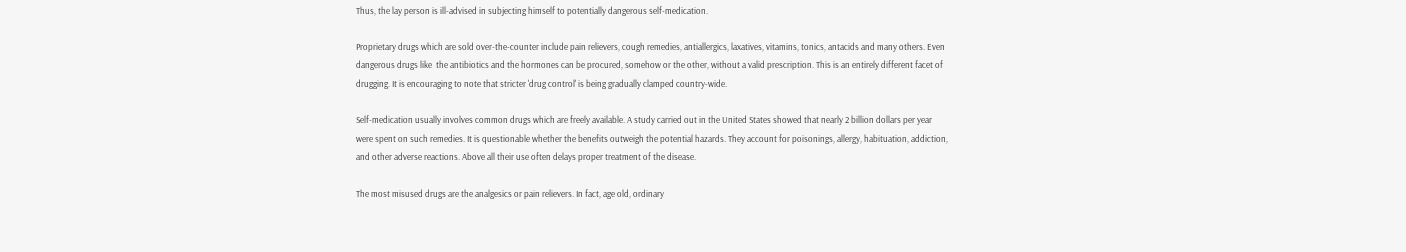Thus, the lay person is ill-advised in subjecting himself to potentially dangerous self-medication.

Proprietary drugs which are sold over-the-counter include pain relievers, cough remedies, antiallergics, laxatives, vitamins, tonics, antacids and many others. Even dangerous drugs like  the antibiotics and the hormones can be procured, somehow or the other, without a valid prescription. This is an entirely different facet of drugging. It is encouraging to note that stricter 'drug control' is being gradually clamped country-wide.

Self-medication usually involves common drugs which are freely available. A study carried out in the United States showed that nearly 2 billion dollars per year were spent on such remedies. It is questionable whether the benefits outweigh the potential hazards. They account for poisonings, allergy, habituation, addiction, and other adverse reactions. Above all their use often delays proper treatment of the disease.

The most misused drugs are the analgesics or pain relievers. In fact, age old, ordinary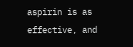aspirin is as effective, and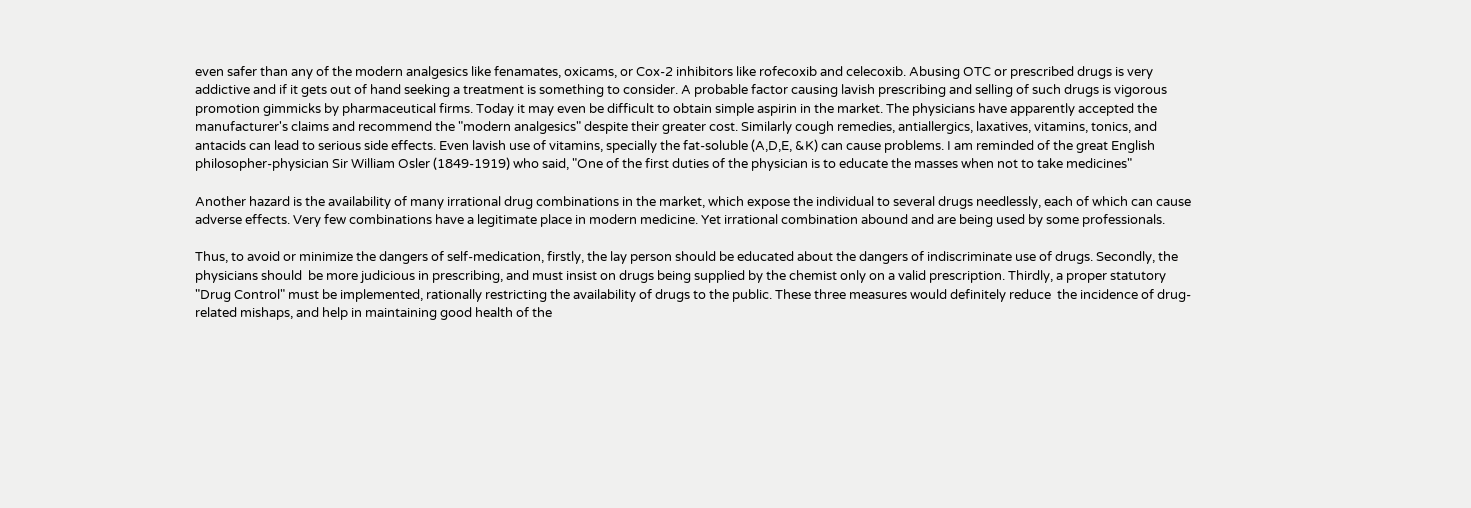even safer than any of the modern analgesics like fenamates, oxicams, or Cox-2 inhibitors like rofecoxib and celecoxib. Abusing OTC or prescribed drugs is very addictive and if it gets out of hand seeking a treatment is something to consider. A probable factor causing lavish prescribing and selling of such drugs is vigorous promotion gimmicks by pharmaceutical firms. Today it may even be difficult to obtain simple aspirin in the market. The physicians have apparently accepted the manufacturer's claims and recommend the "modern analgesics" despite their greater cost. Similarly cough remedies, antiallergics, laxatives, vitamins, tonics, and  antacids can lead to serious side effects. Even lavish use of vitamins, specially the fat-soluble (A,D,E, &K) can cause problems. I am reminded of the great English philosopher-physician Sir William Osler (1849-1919) who said, "One of the first duties of the physician is to educate the masses when not to take medicines"

Another hazard is the availability of many irrational drug combinations in the market, which expose the individual to several drugs needlessly, each of which can cause adverse effects. Very few combinations have a legitimate place in modern medicine. Yet irrational combination abound and are being used by some professionals.

Thus, to avoid or minimize the dangers of self-medication, firstly, the lay person should be educated about the dangers of indiscriminate use of drugs. Secondly, the physicians should  be more judicious in prescribing, and must insist on drugs being supplied by the chemist only on a valid prescription. Thirdly, a proper statutory "Drug Control" must be implemented, rationally restricting the availability of drugs to the public. These three measures would definitely reduce  the incidence of drug-related mishaps, and help in maintaining good health of the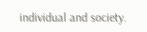individual and society.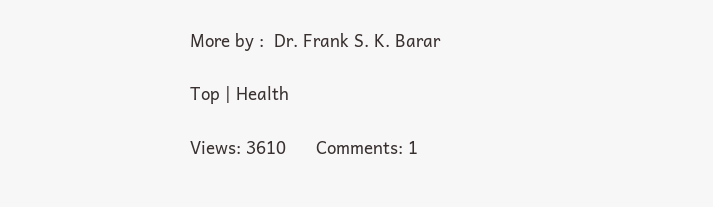More by :  Dr. Frank S. K. Barar

Top | Health

Views: 3610      Comments: 1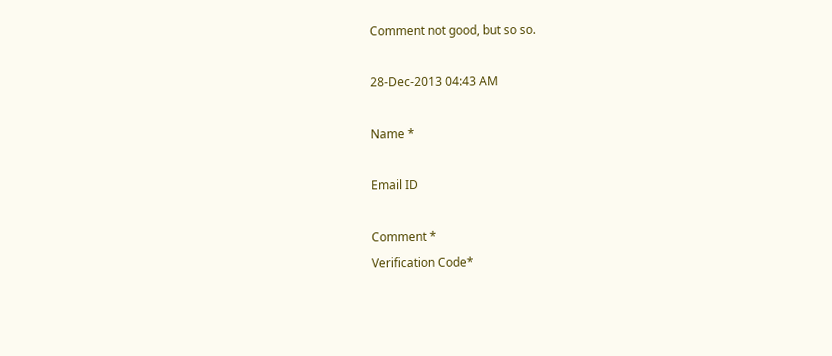Comment not good, but so so.

28-Dec-2013 04:43 AM

Name *

Email ID

Comment *
Verification Code*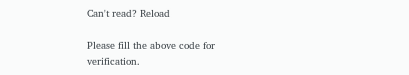Can't read? Reload

Please fill the above code for verification.